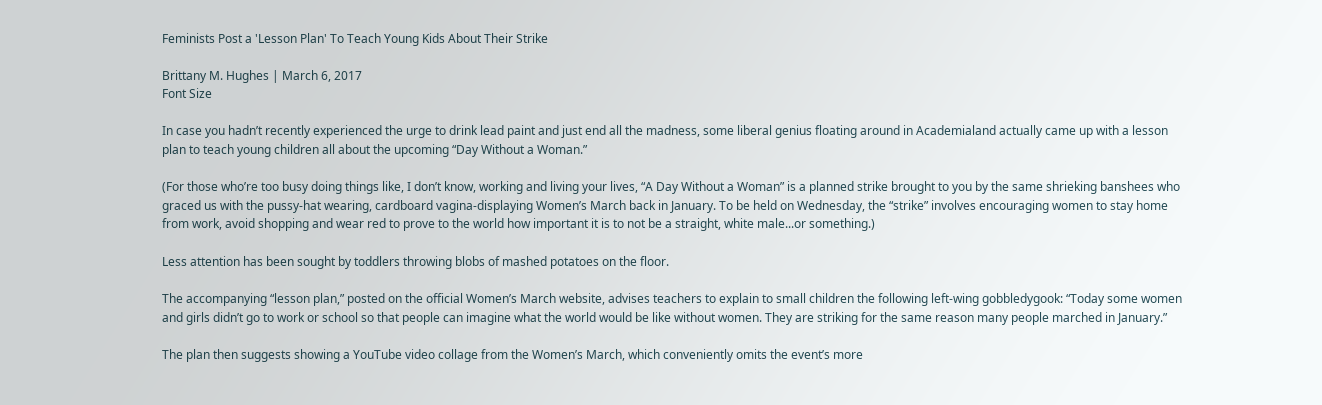Feminists Post a 'Lesson Plan' To Teach Young Kids About Their Strike

Brittany M. Hughes | March 6, 2017
Font Size

In case you hadn’t recently experienced the urge to drink lead paint and just end all the madness, some liberal genius floating around in Academialand actually came up with a lesson plan to teach young children all about the upcoming “Day Without a Woman.”

(For those who’re too busy doing things like, I don’t know, working and living your lives, “A Day Without a Woman” is a planned strike brought to you by the same shrieking banshees who graced us with the pussy-hat wearing, cardboard vagina-displaying Women’s March back in January. To be held on Wednesday, the “strike” involves encouraging women to stay home from work, avoid shopping and wear red to prove to the world how important it is to not be a straight, white male...or something.)

Less attention has been sought by toddlers throwing blobs of mashed potatoes on the floor.

The accompanying “lesson plan,” posted on the official Women’s March website, advises teachers to explain to small children the following left-wing gobbledygook: “Today some women and girls didn’t go to work or school so that people can imagine what the world would be like without women. They are striking for the same reason many people marched in January.”

The plan then suggests showing a YouTube video collage from the Women’s March, which conveniently omits the event’s more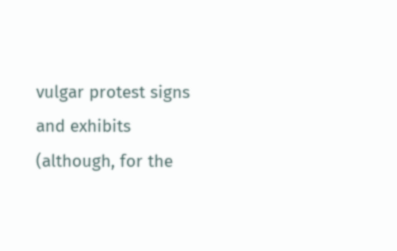vulgar protest signs and exhibits (although, for the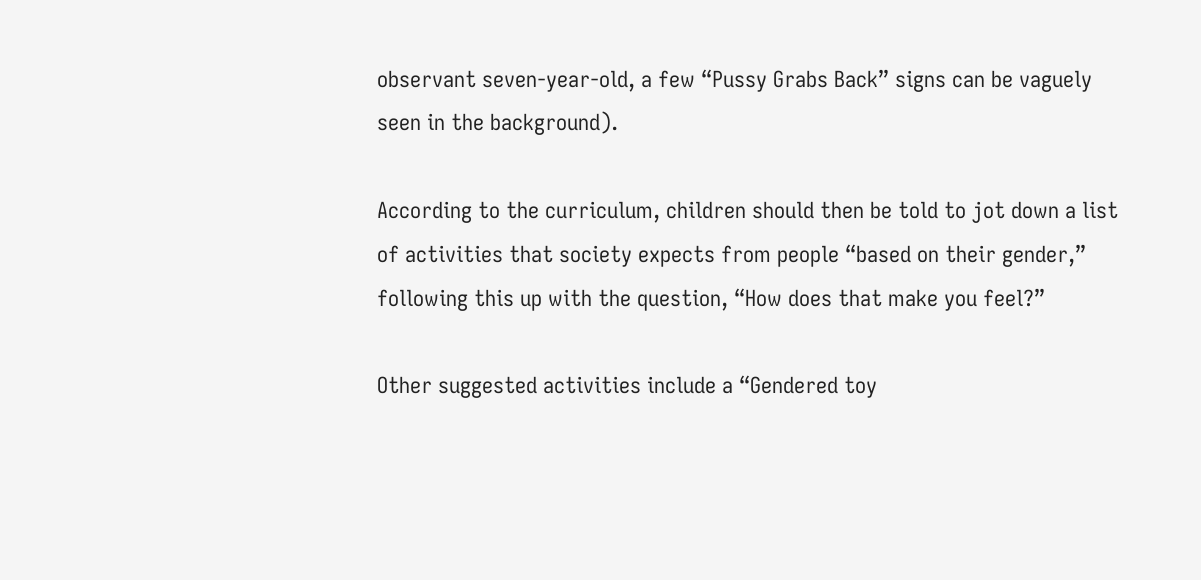observant seven-year-old, a few “Pussy Grabs Back” signs can be vaguely seen in the background).

According to the curriculum, children should then be told to jot down a list of activities that society expects from people “based on their gender,” following this up with the question, “How does that make you feel?”

Other suggested activities include a “Gendered toy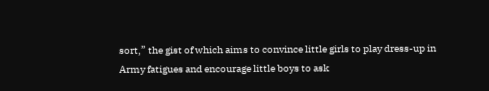sort,” the gist of which aims to convince little girls to play dress-up in Army fatigues and encourage little boys to ask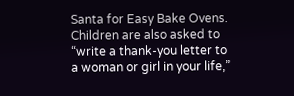Santa for Easy Bake Ovens. Children are also asked to “write a thank-you letter to a woman or girl in your life,”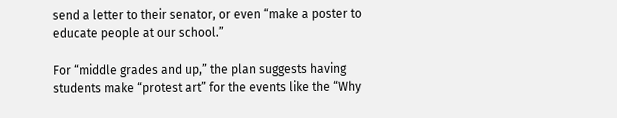send a letter to their senator, or even “make a poster to educate people at our school.”

For “middle grades and up,” the plan suggests having students make “protest art” for the events like the “Why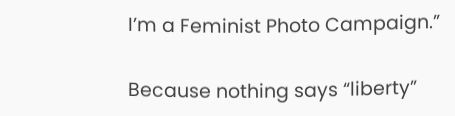I’m a Feminist Photo Campaign.”

Because nothing says “liberty”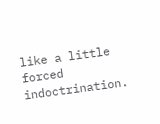like a little forced indoctrination.